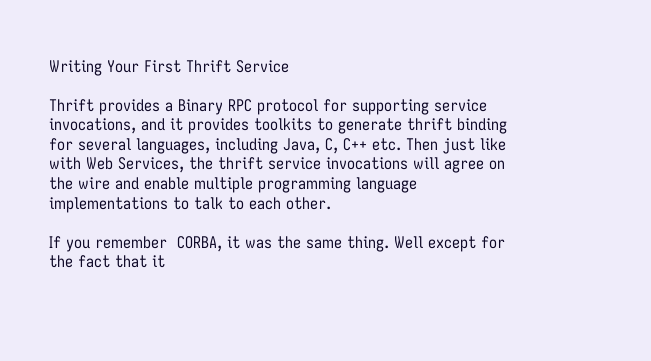Writing Your First Thrift Service

Thrift provides a Binary RPC protocol for supporting service invocations, and it provides toolkits to generate thrift binding for several languages, including Java, C, C++ etc. Then just like with Web Services, the thrift service invocations will agree on the wire and enable multiple programming language implementations to talk to each other.

If you remember  CORBA, it was the same thing. Well except for the fact that it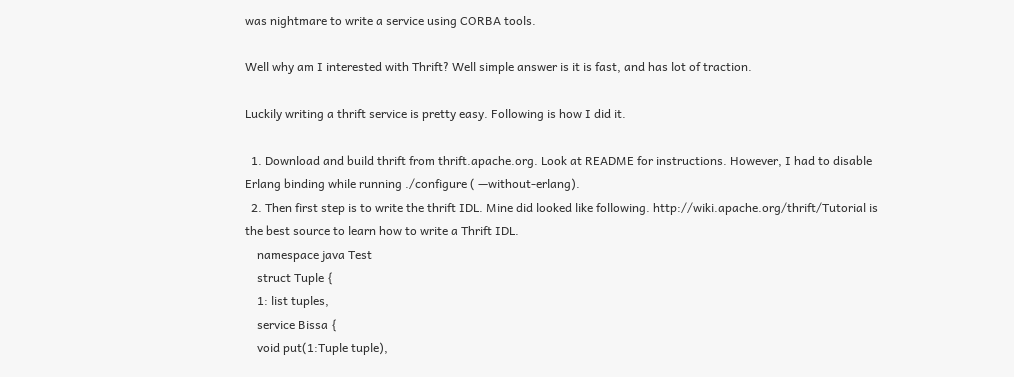was nightmare to write a service using CORBA tools.

Well why am I interested with Thrift? Well simple answer is it is fast, and has lot of traction.

Luckily writing a thrift service is pretty easy. Following is how I did it.

  1. Download and build thrift from thrift.apache.org. Look at README for instructions. However, I had to disable Erlang binding while running ./configure ( —without-erlang).
  2. Then first step is to write the thrift IDL. Mine did looked like following. http://wiki.apache.org/thrift/Tutorial is the best source to learn how to write a Thrift IDL.
    namespace java Test
    struct Tuple {
    1: list tuples,
    service Bissa {
    void put(1:Tuple tuple),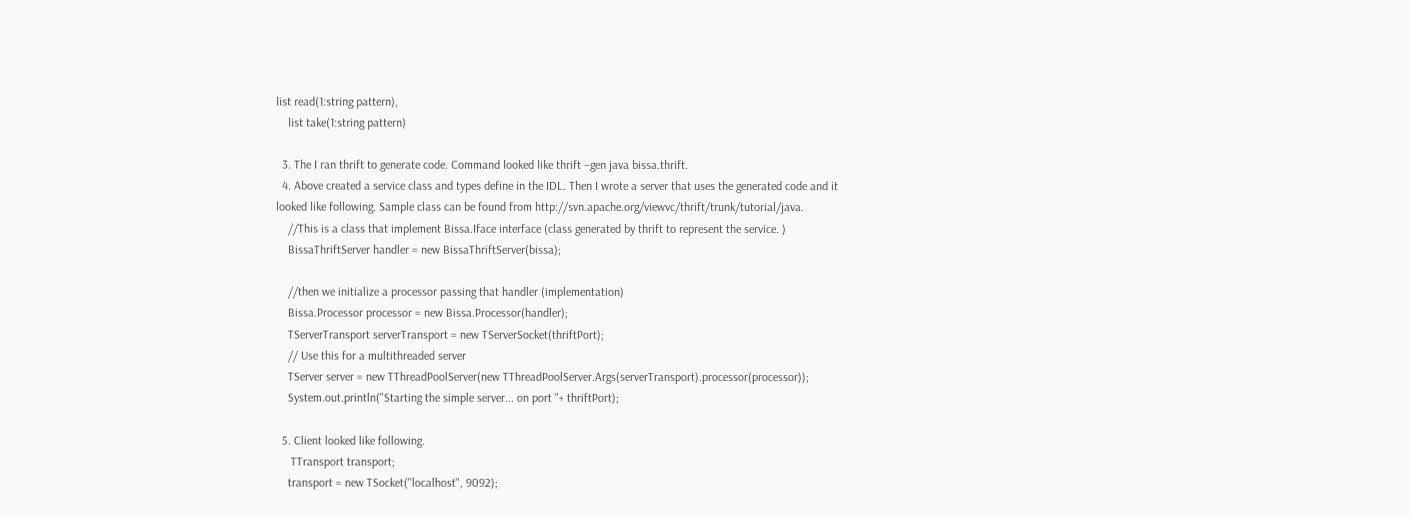list read(1:string pattern),
    list take(1:string pattern)

  3. The I ran thrift to generate code. Command looked like thrift –gen java bissa.thrift.
  4. Above created a service class and types define in the IDL. Then I wrote a server that uses the generated code and it looked like following. Sample class can be found from http://svn.apache.org/viewvc/thrift/trunk/tutorial/java.
    //This is a class that implement Bissa.Iface interface (class generated by thrift to represent the service. )
    BissaThriftServer handler = new BissaThriftServer(bissa);

    //then we initialize a processor passing that handler (implementation)
    Bissa.Processor processor = new Bissa.Processor(handler);
    TServerTransport serverTransport = new TServerSocket(thriftPort);
    // Use this for a multithreaded server
    TServer server = new TThreadPoolServer(new TThreadPoolServer.Args(serverTransport).processor(processor));
    System.out.println("Starting the simple server... on port "+ thriftPort);

  5. Client looked like following.
     TTransport transport;
    transport = new TSocket("localhost", 9092);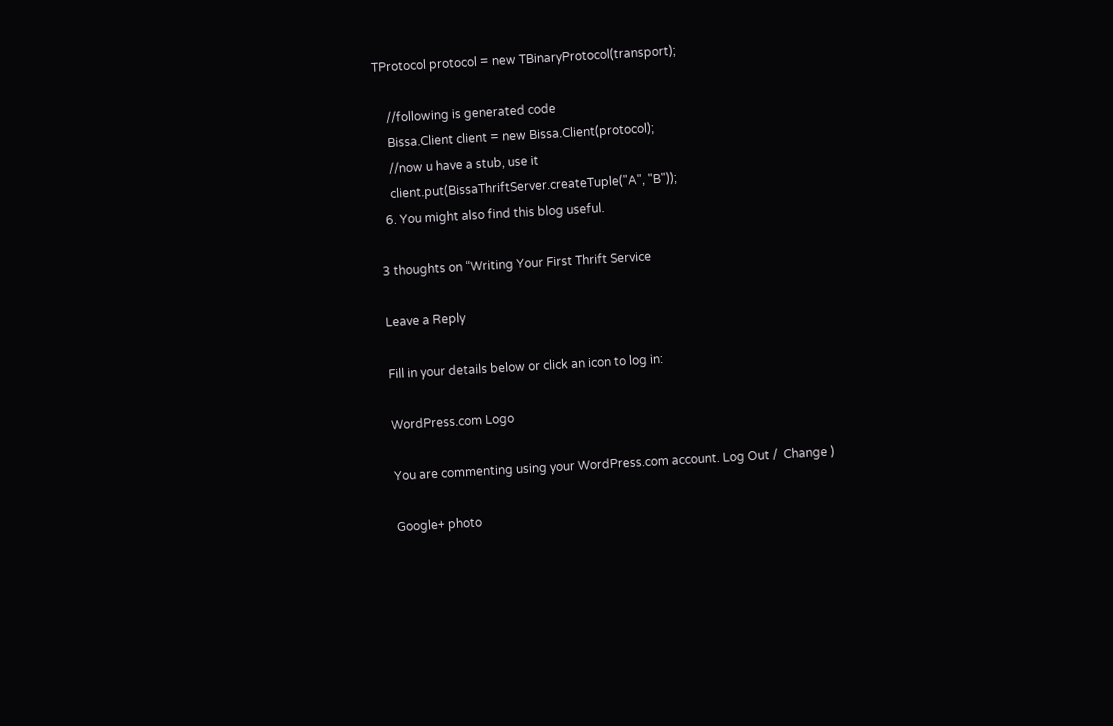TProtocol protocol = new TBinaryProtocol(transport);

    //following is generated code
    Bissa.Client client = new Bissa.Client(protocol);
    //now u have a stub, use it
    client.put(BissaThriftServer.createTuple("A", "B"));
  6. You might also find this blog useful.

3 thoughts on “Writing Your First Thrift Service

Leave a Reply

Fill in your details below or click an icon to log in:

WordPress.com Logo

You are commenting using your WordPress.com account. Log Out /  Change )

Google+ photo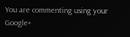You are commenting using your Google+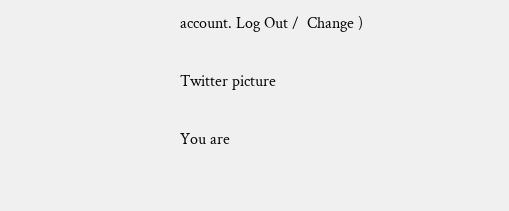account. Log Out /  Change )

Twitter picture

You are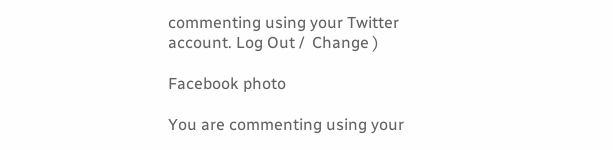commenting using your Twitter account. Log Out /  Change )

Facebook photo

You are commenting using your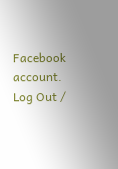Facebook account. Log Out /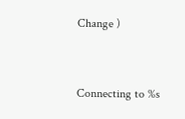Change )


Connecting to %s